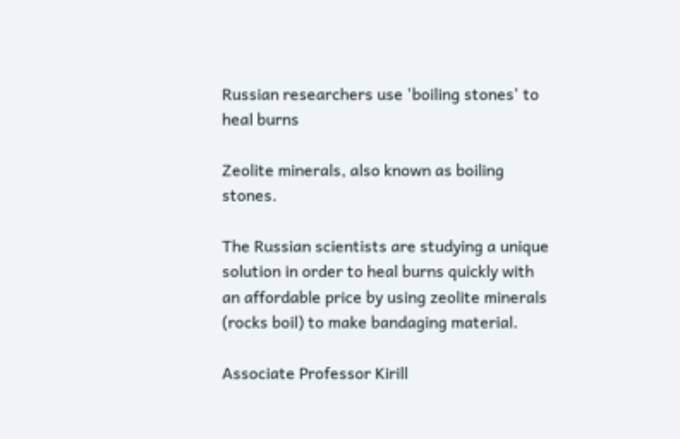Russian researchers use 'boiling stones' to heal burns

Zeolite minerals, also known as boiling stones.

The Russian scientists are studying a unique solution in order to heal burns quickly with an affordable price by using zeolite minerals (rocks boil) to make bandaging material.

Associate Professor Kirill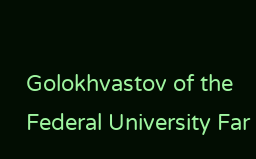Golokhvastov of the Federal University Far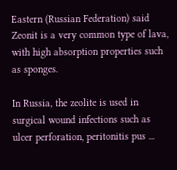Eastern (Russian Federation) said Zeonit is a very common type of lava, with high absorption properties such as sponges.

In Russia, the zeolite is used in surgical wound infections such as ulcer perforation, peritonitis pus ...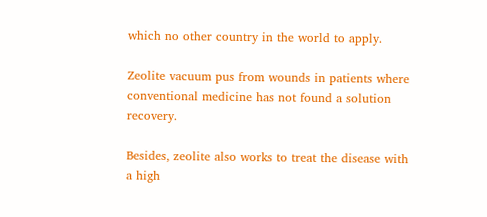which no other country in the world to apply.

Zeolite vacuum pus from wounds in patients where conventional medicine has not found a solution recovery.

Besides, zeolite also works to treat the disease with a high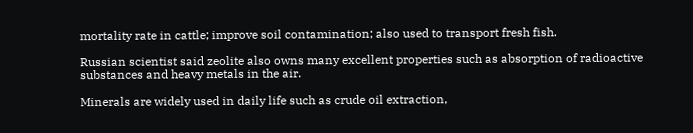mortality rate in cattle; improve soil contamination; also used to transport fresh fish.

Russian scientist said zeolite also owns many excellent properties such as absorption of radioactive substances and heavy metals in the air.

Minerals are widely used in daily life such as crude oil extraction,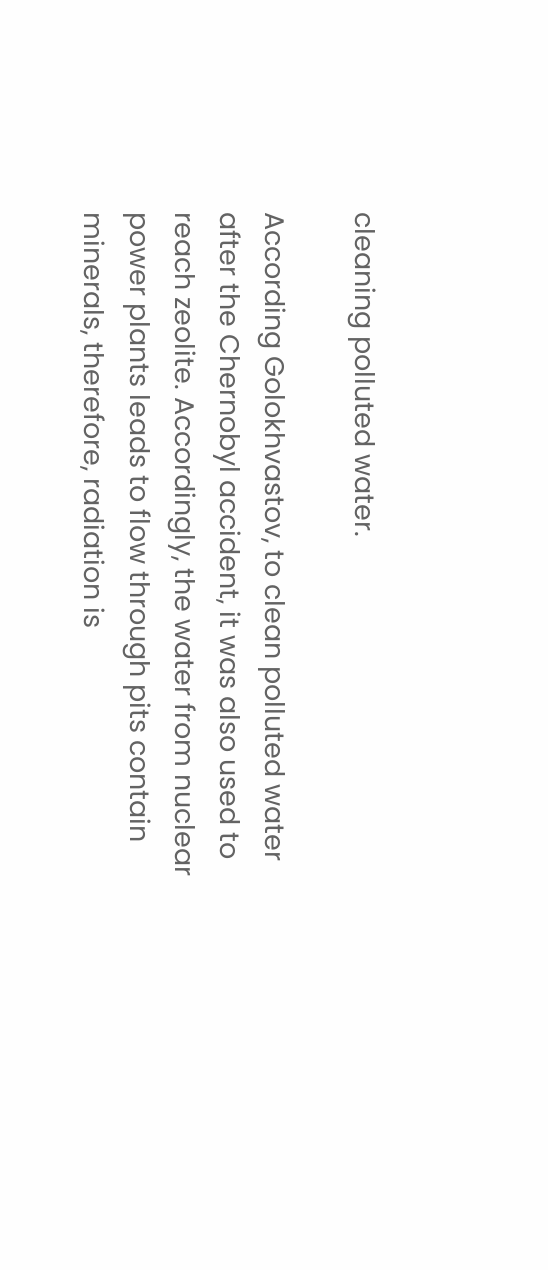cleaning polluted water.

According Golokhvastov, to clean polluted water after the Chernobyl accident, it was also used to reach zeolite. Accordingly, the water from nuclear power plants leads to flow through pits contain minerals, therefore, radiation is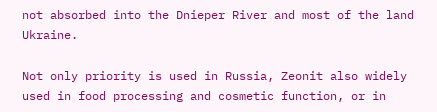not absorbed into the Dnieper River and most of the land Ukraine.

Not only priority is used in Russia, Zeonit also widely used in food processing and cosmetic function, or in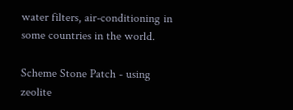water filters, air-conditioning in some countries in the world.

Scheme Stone Patch - using zeolite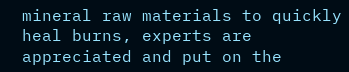mineral raw materials to quickly heal burns, experts are appreciated and put on the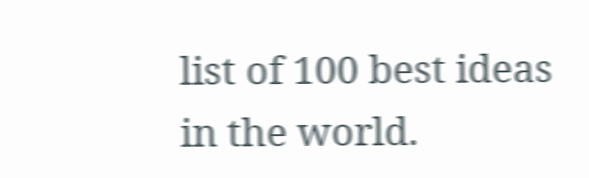list of 100 best ideas in the world.